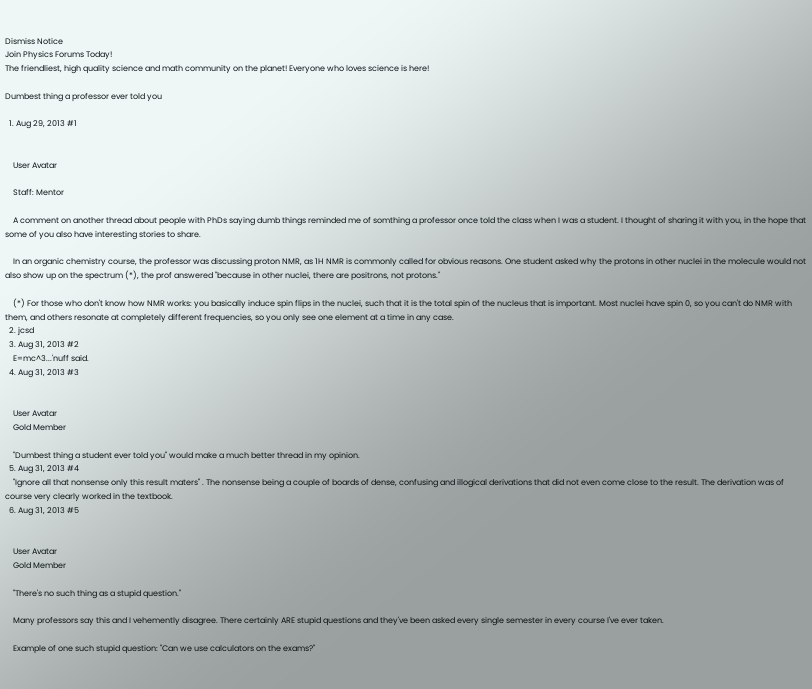Dismiss Notice
Join Physics Forums Today!
The friendliest, high quality science and math community on the planet! Everyone who loves science is here!

Dumbest thing a professor ever told you

  1. Aug 29, 2013 #1


    User Avatar

    Staff: Mentor

    A comment on another thread about people with PhDs saying dumb things reminded me of somthing a professor once told the class when I was a student. I thought of sharing it with you, in the hope that some of you also have interesting stories to share.

    In an organic chemistry course, the professor was discussing proton NMR, as 1H NMR is commonly called for obvious reasons. One student asked why the protons in other nuclei in the molecule would not also show up on the spectrum (*), the prof answered "because in other nuclei, there are positrons, not protons."

    (*) For those who don't know how NMR works: you basically induce spin flips in the nuclei, such that it is the total spin of the nucleus that is important. Most nuclei have spin 0, so you can't do NMR with them, and others resonate at completely different frequencies, so you only see one element at a time in any case.
  2. jcsd
  3. Aug 31, 2013 #2
    E=mc^3...'nuff said.
  4. Aug 31, 2013 #3


    User Avatar
    Gold Member

    "Dumbest thing a student ever told you" would make a much better thread in my opinion.
  5. Aug 31, 2013 #4
    "Ignore all that nonsense only this result maters" . The nonsense being a couple of boards of dense, confusing and illogical derivations that did not even come close to the result. The derivation was of course very clearly worked in the textbook.
  6. Aug 31, 2013 #5


    User Avatar
    Gold Member

    "There's no such thing as a stupid question."

    Many professors say this and I vehemently disagree. There certainly ARE stupid questions and they've been asked every single semester in every course I've ever taken.

    Example of one such stupid question: "Can we use calculators on the exams?"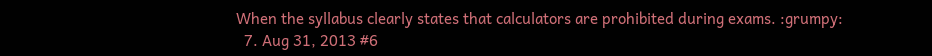When the syllabus clearly states that calculators are prohibited during exams. :grumpy:
  7. Aug 31, 2013 #6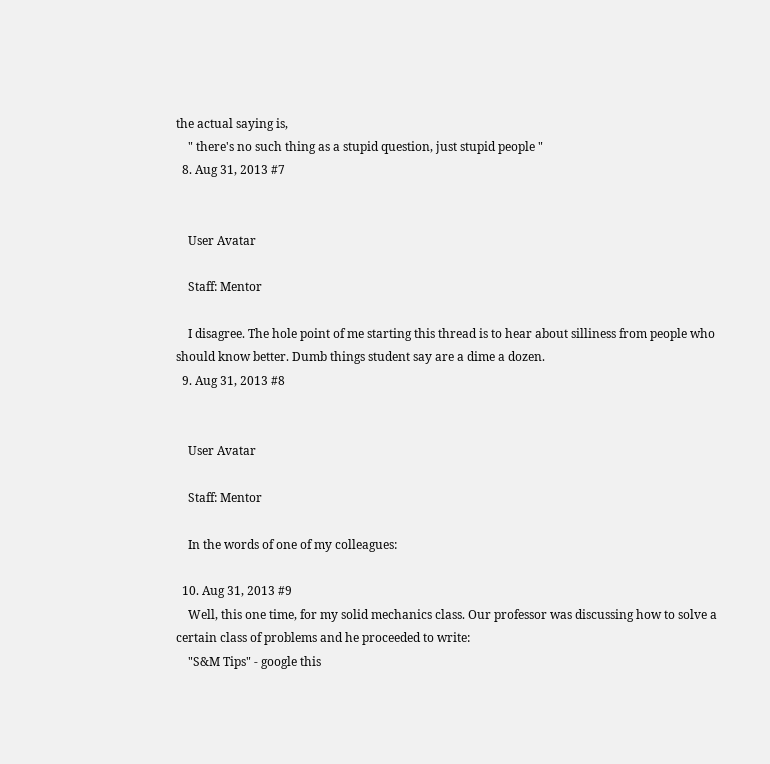the actual saying is,
    " there's no such thing as a stupid question, just stupid people "
  8. Aug 31, 2013 #7


    User Avatar

    Staff: Mentor

    I disagree. The hole point of me starting this thread is to hear about silliness from people who should know better. Dumb things student say are a dime a dozen.
  9. Aug 31, 2013 #8


    User Avatar

    Staff: Mentor

    In the words of one of my colleagues:

  10. Aug 31, 2013 #9
    Well, this one time, for my solid mechanics class. Our professor was discussing how to solve a certain class of problems and he proceeded to write:
    "S&M Tips" - google this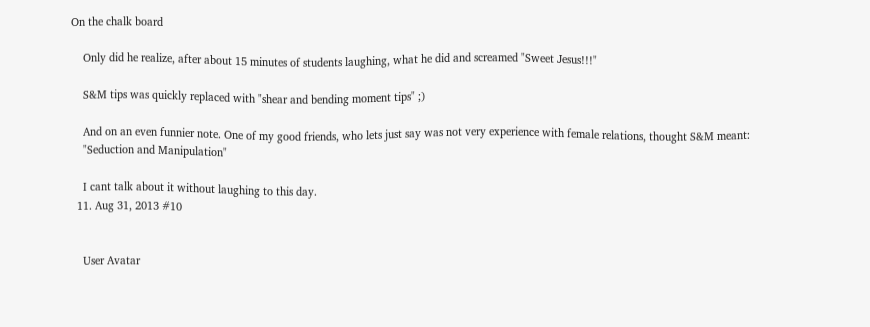On the chalk board

    Only did he realize, after about 15 minutes of students laughing, what he did and screamed "Sweet Jesus!!!"

    S&M tips was quickly replaced with "shear and bending moment tips" ;)

    And on an even funnier note. One of my good friends, who lets just say was not very experience with female relations, thought S&M meant:
    "Seduction and Manipulation"

    I cant talk about it without laughing to this day.
  11. Aug 31, 2013 #10


    User Avatar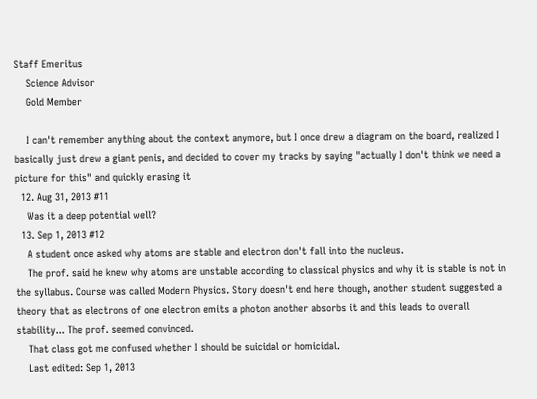Staff Emeritus
    Science Advisor
    Gold Member

    I can't remember anything about the context anymore, but I once drew a diagram on the board, realized I basically just drew a giant penis, and decided to cover my tracks by saying "actually I don't think we need a picture for this" and quickly erasing it
  12. Aug 31, 2013 #11
    Was it a deep potential well?
  13. Sep 1, 2013 #12
    A student once asked why atoms are stable and electron don't fall into the nucleus.
    The prof. said he knew why atoms are unstable according to classical physics and why it is stable is not in the syllabus. Course was called Modern Physics. Story doesn't end here though, another student suggested a theory that as electrons of one electron emits a photon another absorbs it and this leads to overall stability... The prof. seemed convinced.
    That class got me confused whether I should be suicidal or homicidal.
    Last edited: Sep 1, 2013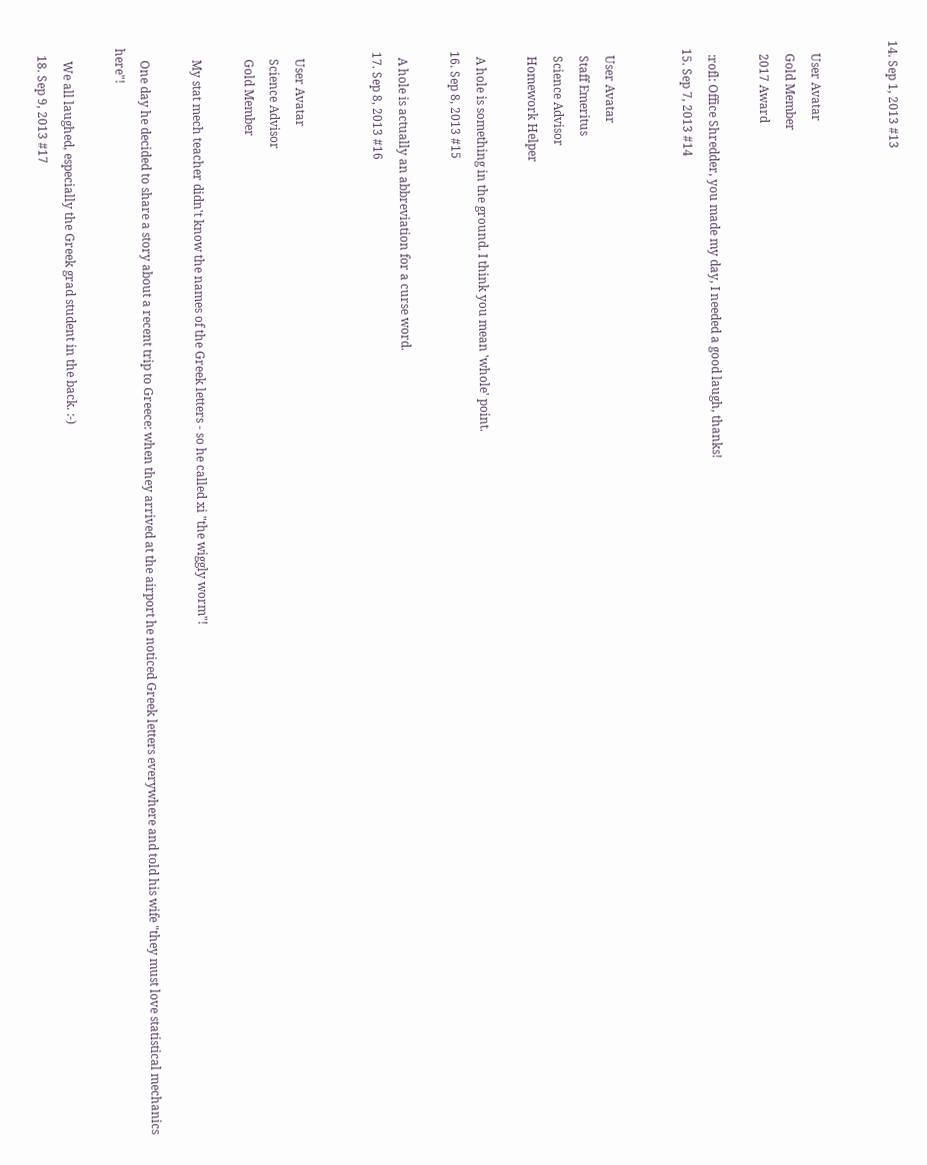14. Sep 1, 2013 #13


    User Avatar
    Gold Member
    2017 Award

    :rofl: Office Shredder, you made my day, I needed a good laugh, thanks!
  15. Sep 7, 2013 #14


    User Avatar
    Staff Emeritus
    Science Advisor
    Homework Helper

    A hole is something in the ground. I think you mean 'whole' point.
  16. Sep 8, 2013 #15

    A hole is actually an abbreviation for a curse word.
  17. Sep 8, 2013 #16


    User Avatar
    Science Advisor
    Gold Member

    My stat mech teacher didn't know the names of the Greek letters - so he called xi "the wiggly worm"!

    One day he decided to share a story about a recent trip to Greece: when they arrived at the airport he noticed Greek letters everywhere and told his wife "they must love statistical mechanics here"!

    We all laughed, especially the Greek grad student in the back. :-)
  18. Sep 9, 2013 #17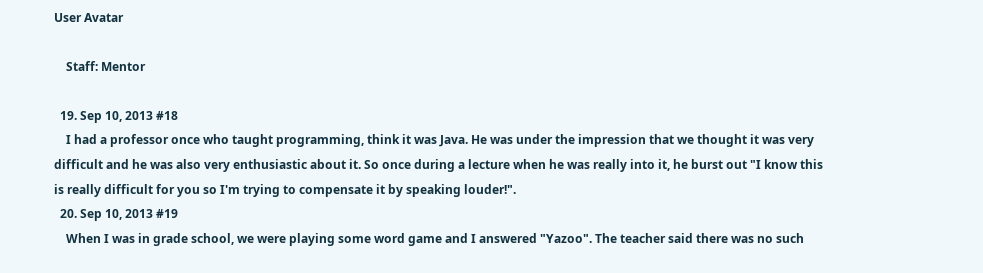User Avatar

    Staff: Mentor

  19. Sep 10, 2013 #18
    I had a professor once who taught programming, think it was Java. He was under the impression that we thought it was very difficult and he was also very enthusiastic about it. So once during a lecture when he was really into it, he burst out "I know this is really difficult for you so I'm trying to compensate it by speaking louder!".
  20. Sep 10, 2013 #19
    When I was in grade school, we were playing some word game and I answered "Yazoo". The teacher said there was no such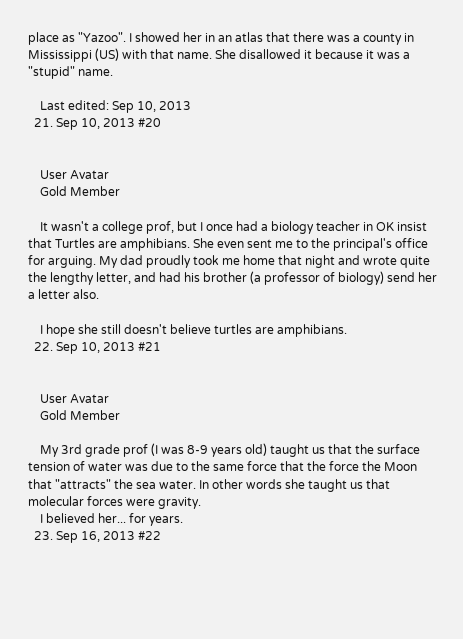place as "Yazoo". I showed her in an atlas that there was a county in Mississippi (US) with that name. She disallowed it because it was a "stupid" name.

    Last edited: Sep 10, 2013
  21. Sep 10, 2013 #20


    User Avatar
    Gold Member

    It wasn't a college prof, but I once had a biology teacher in OK insist that Turtles are amphibians. She even sent me to the principal's office for arguing. My dad proudly took me home that night and wrote quite the lengthy letter, and had his brother (a professor of biology) send her a letter also.

    I hope she still doesn't believe turtles are amphibians.
  22. Sep 10, 2013 #21


    User Avatar
    Gold Member

    My 3rd grade prof (I was 8-9 years old) taught us that the surface tension of water was due to the same force that the force the Moon that "attracts" the sea water. In other words she taught us that molecular forces were gravity.
    I believed her... for years.
  23. Sep 16, 2013 #22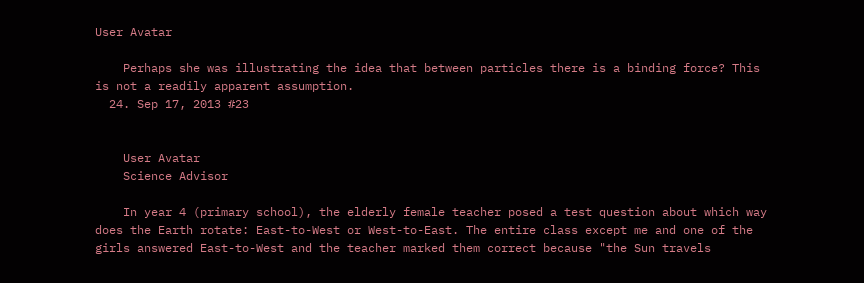User Avatar

    Perhaps she was illustrating the idea that between particles there is a binding force? This is not a readily apparent assumption.
  24. Sep 17, 2013 #23


    User Avatar
    Science Advisor

    In year 4 (primary school), the elderly female teacher posed a test question about which way does the Earth rotate: East-to-West or West-to-East. The entire class except me and one of the girls answered East-to-West and the teacher marked them correct because "the Sun travels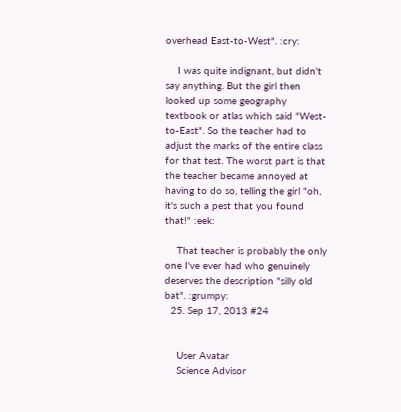overhead East-to-West". :cry:

    I was quite indignant, but didn't say anything. But the girl then looked up some geography textbook or atlas which said "West-to-East". So the teacher had to adjust the marks of the entire class for that test. The worst part is that the teacher became annoyed at having to do so, telling the girl "oh, it's such a pest that you found that!" :eek:

    That teacher is probably the only one I've ever had who genuinely deserves the description "silly old bat". :grumpy:
  25. Sep 17, 2013 #24


    User Avatar
    Science Advisor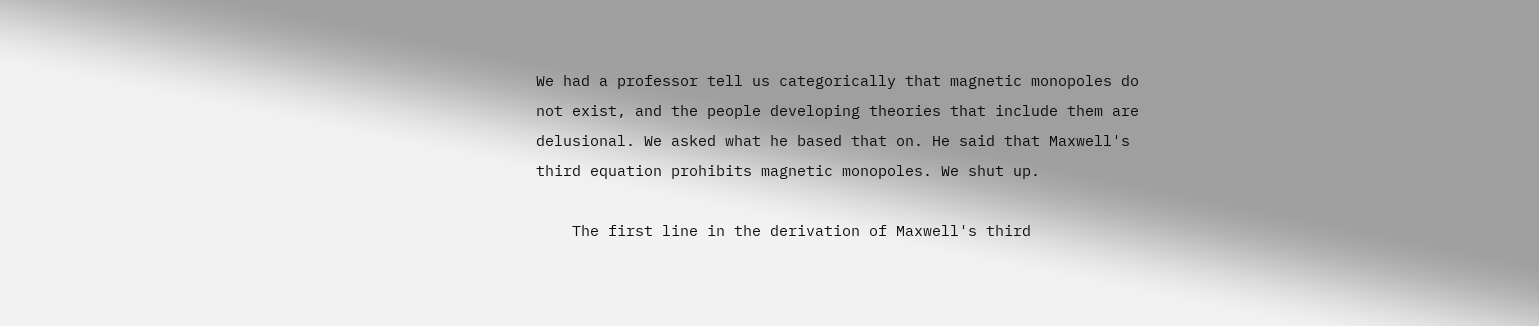We had a professor tell us categorically that magnetic monopoles do not exist, and the people developing theories that include them are delusional. We asked what he based that on. He said that Maxwell's third equation prohibits magnetic monopoles. We shut up.

    The first line in the derivation of Maxwell's third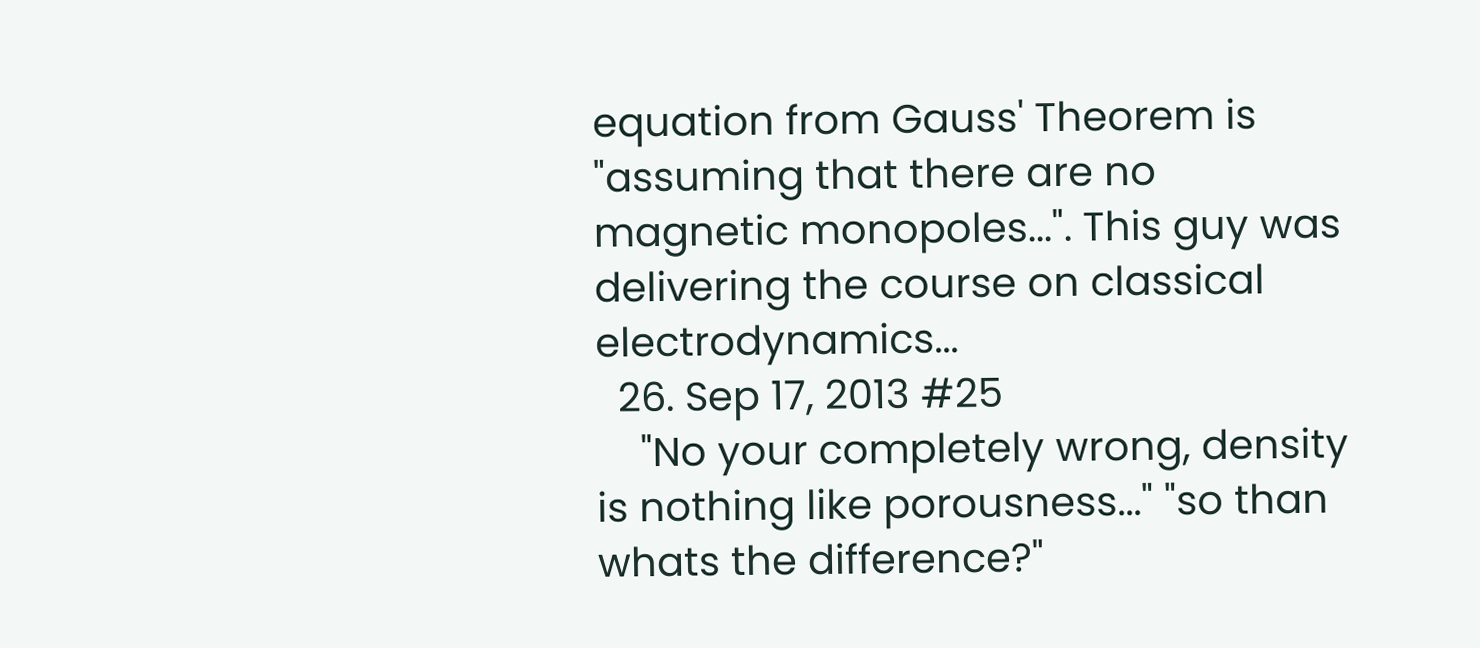equation from Gauss' Theorem is "assuming that there are no magnetic monopoles...". This guy was delivering the course on classical electrodynamics...
  26. Sep 17, 2013 #25
    "No your completely wrong, density is nothing like porousness..." "so than whats the difference?"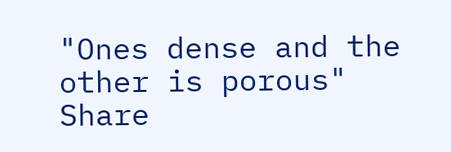"Ones dense and the other is porous"
Share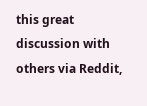this great discussion with others via Reddit,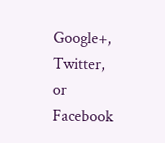Google+, Twitter, or Facebook